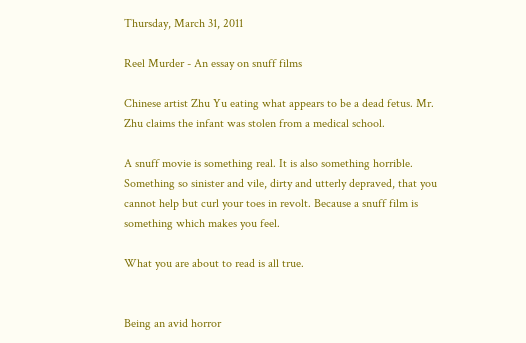Thursday, March 31, 2011

Reel Murder - An essay on snuff films

Chinese artist Zhu Yu eating what appears to be a dead fetus. Mr. Zhu claims the infant was stolen from a medical school.

A snuff movie is something real. It is also something horrible. Something so sinister and vile, dirty and utterly depraved, that you cannot help but curl your toes in revolt. Because a snuff film is something which makes you feel.

What you are about to read is all true.


Being an avid horror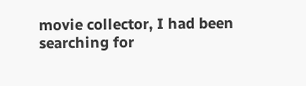movie collector, I had been searching for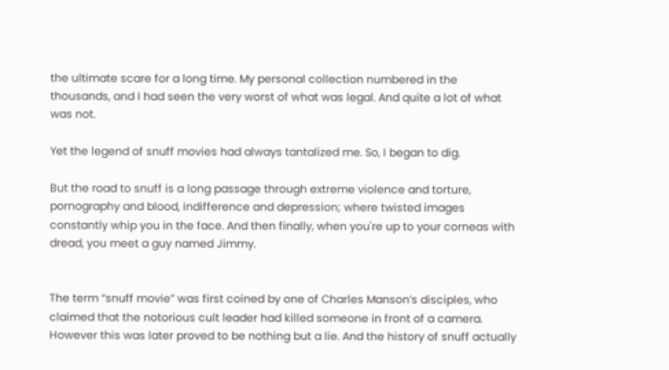the ultimate scare for a long time. My personal collection numbered in the thousands, and I had seen the very worst of what was legal. And quite a lot of what was not.

Yet the legend of snuff movies had always tantalized me. So, I began to dig.

But the road to snuff is a long passage through extreme violence and torture, pornography and blood, indifference and depression; where twisted images constantly whip you in the face. And then finally, when you're up to your corneas with dread, you meet a guy named Jimmy.


The term “snuff movie” was first coined by one of Charles Manson’s disciples, who claimed that the notorious cult leader had killed someone in front of a camera. However this was later proved to be nothing but a lie. And the history of snuff actually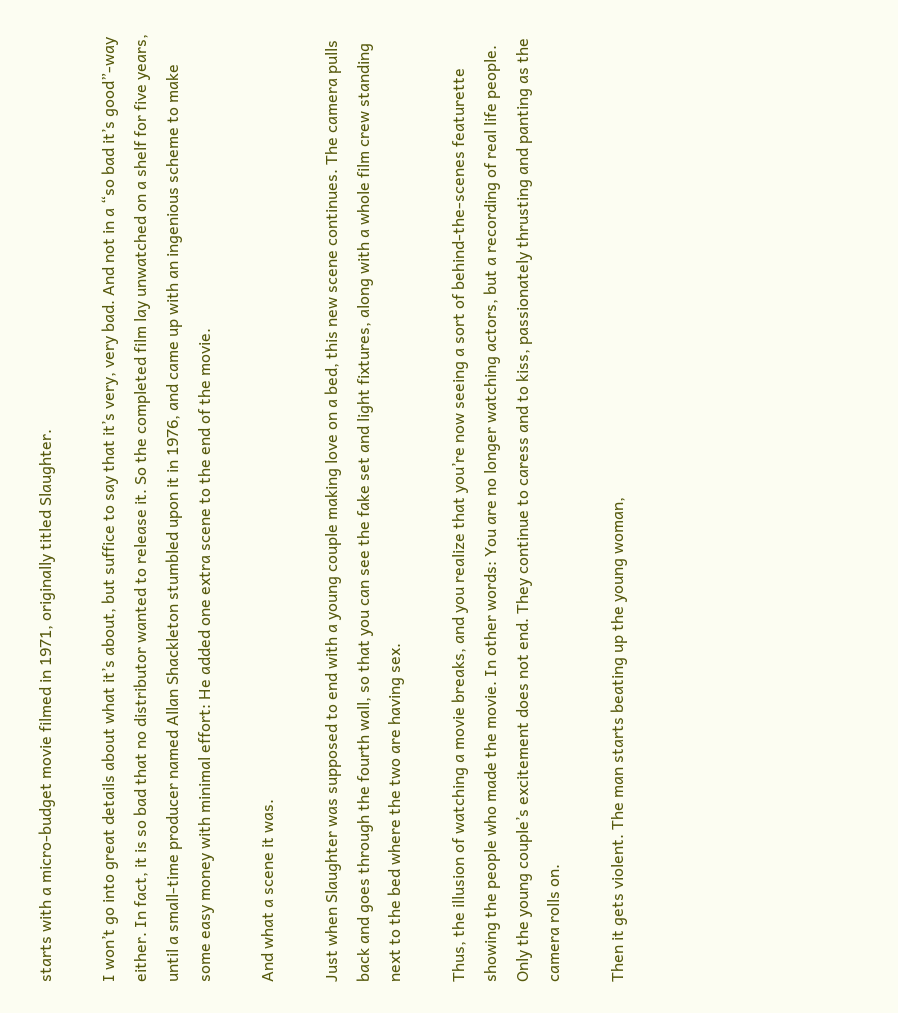starts with a micro-budget movie filmed in 1971, originally titled Slaughter.

I won’t go into great details about what it’s about, but suffice to say that it’s very, very bad. And not in a “so bad it’s good”-way either. In fact, it is so bad that no distributor wanted to release it. So the completed film lay unwatched on a shelf for five years, until a small-time producer named Allan Shackleton stumbled upon it in 1976, and came up with an ingenious scheme to make some easy money with minimal effort: He added one extra scene to the end of the movie.

And what a scene it was.

Just when Slaughter was supposed to end with a young couple making love on a bed, this new scene continues. The camera pulls back and goes through the fourth wall, so that you can see the fake set and light fixtures, along with a whole film crew standing next to the bed where the two are having sex.

Thus, the illusion of watching a movie breaks, and you realize that you’re now seeing a sort of behind-the-scenes featurette showing the people who made the movie. In other words: You are no longer watching actors, but a recording of real life people. Only the young couple’s excitement does not end. They continue to caress and to kiss, passionately thrusting and panting as the camera rolls on.

Then it gets violent. The man starts beating up the young woman,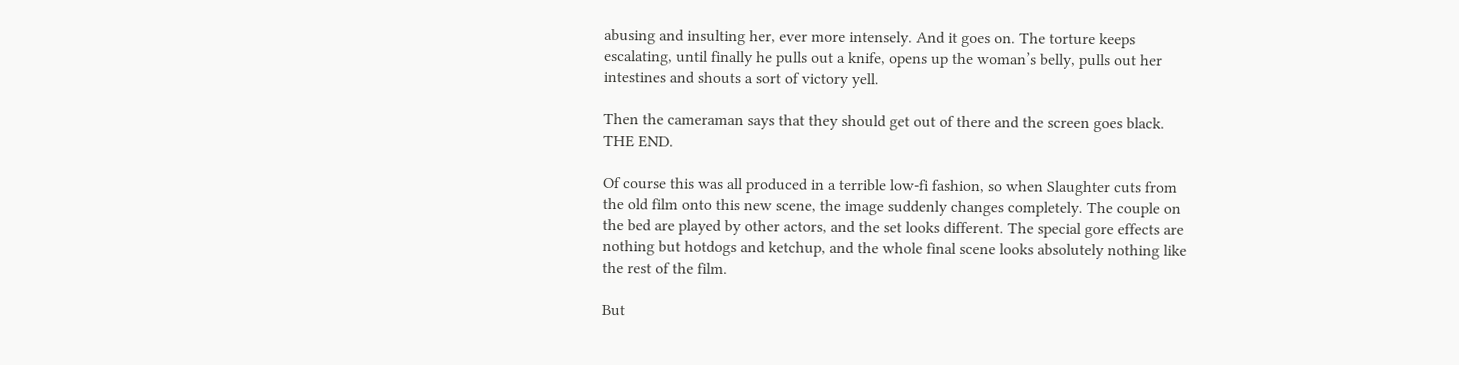abusing and insulting her, ever more intensely. And it goes on. The torture keeps escalating, until finally he pulls out a knife, opens up the woman’s belly, pulls out her intestines and shouts a sort of victory yell.

Then the cameraman says that they should get out of there and the screen goes black. THE END.

Of course this was all produced in a terrible low-fi fashion, so when Slaughter cuts from the old film onto this new scene, the image suddenly changes completely. The couple on the bed are played by other actors, and the set looks different. The special gore effects are nothing but hotdogs and ketchup, and the whole final scene looks absolutely nothing like the rest of the film.

But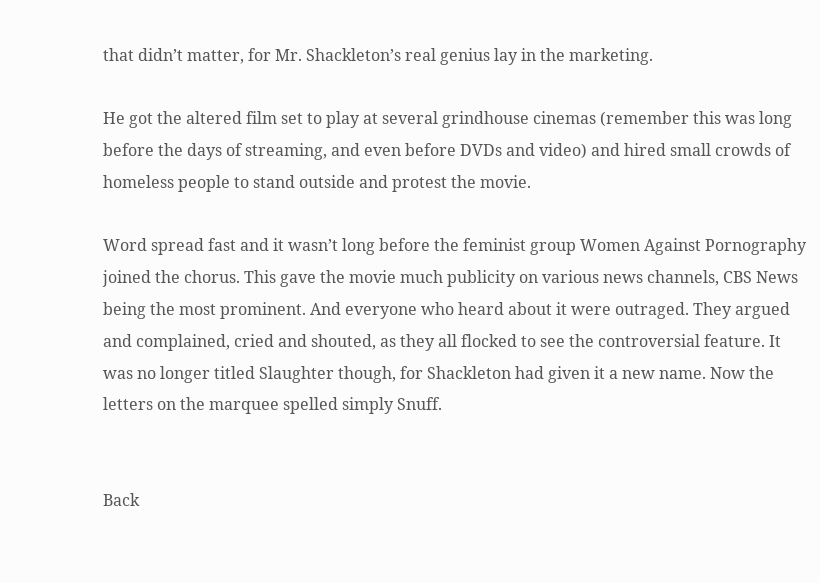that didn’t matter, for Mr. Shackleton’s real genius lay in the marketing.

He got the altered film set to play at several grindhouse cinemas (remember this was long before the days of streaming, and even before DVDs and video) and hired small crowds of homeless people to stand outside and protest the movie.

Word spread fast and it wasn’t long before the feminist group Women Against Pornography joined the chorus. This gave the movie much publicity on various news channels, CBS News being the most prominent. And everyone who heard about it were outraged. They argued and complained, cried and shouted, as they all flocked to see the controversial feature. It was no longer titled Slaughter though, for Shackleton had given it a new name. Now the letters on the marquee spelled simply Snuff.


Back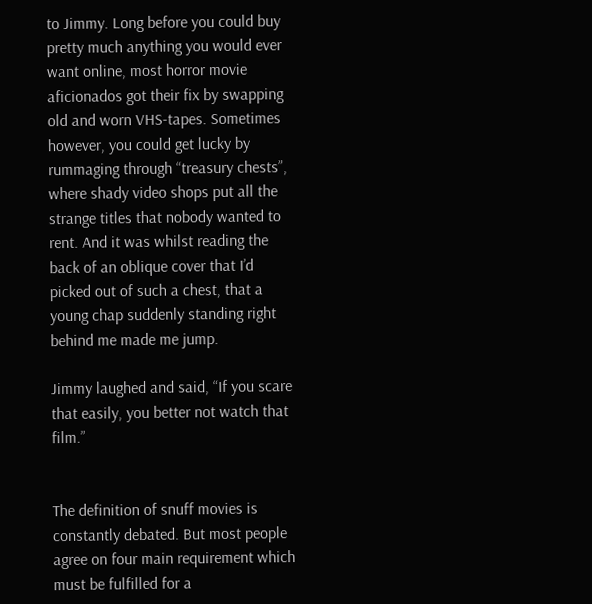to Jimmy. Long before you could buy pretty much anything you would ever want online, most horror movie aficionados got their fix by swapping old and worn VHS-tapes. Sometimes however, you could get lucky by rummaging through “treasury chests”, where shady video shops put all the strange titles that nobody wanted to rent. And it was whilst reading the back of an oblique cover that I’d picked out of such a chest, that a young chap suddenly standing right behind me made me jump.

Jimmy laughed and said, “If you scare that easily, you better not watch that film.”


The definition of snuff movies is constantly debated. But most people agree on four main requirement which must be fulfilled for a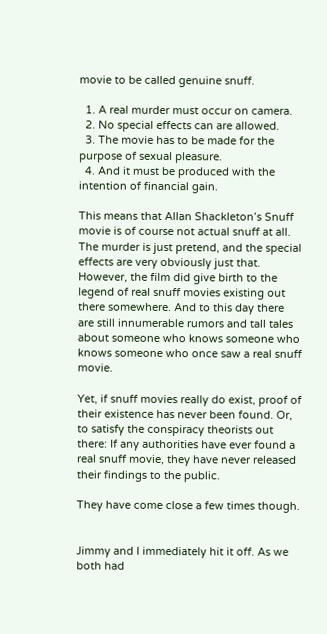movie to be called genuine snuff.

  1. A real murder must occur on camera.
  2. No special effects can are allowed.
  3. The movie has to be made for the purpose of sexual pleasure.
  4. And it must be produced with the intention of financial gain.

This means that Allan Shackleton’s Snuff movie is of course not actual snuff at all. The murder is just pretend, and the special effects are very obviously just that. However, the film did give birth to the legend of real snuff movies existing out there somewhere. And to this day there are still innumerable rumors and tall tales about someone who knows someone who knows someone who once saw a real snuff movie.

Yet, if snuff movies really do exist, proof of their existence has never been found. Or, to satisfy the conspiracy theorists out there: If any authorities have ever found a real snuff movie, they have never released their findings to the public.

They have come close a few times though.


Jimmy and I immediately hit it off. As we both had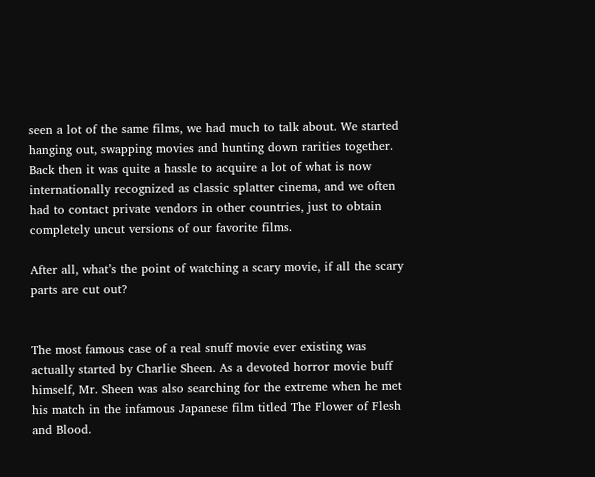seen a lot of the same films, we had much to talk about. We started hanging out, swapping movies and hunting down rarities together. Back then it was quite a hassle to acquire a lot of what is now internationally recognized as classic splatter cinema, and we often had to contact private vendors in other countries, just to obtain completely uncut versions of our favorite films.

After all, what’s the point of watching a scary movie, if all the scary parts are cut out?


The most famous case of a real snuff movie ever existing was actually started by Charlie Sheen. As a devoted horror movie buff himself, Mr. Sheen was also searching for the extreme when he met his match in the infamous Japanese film titled The Flower of Flesh and Blood.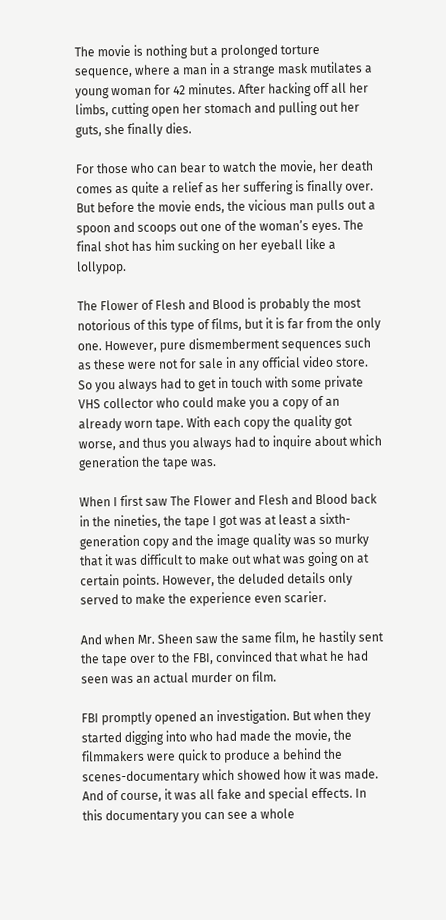The movie is nothing but a prolonged torture sequence, where a man in a strange mask mutilates a young woman for 42 minutes. After hacking off all her limbs, cutting open her stomach and pulling out her guts, she finally dies.

For those who can bear to watch the movie, her death comes as quite a relief as her suffering is finally over. But before the movie ends, the vicious man pulls out a spoon and scoops out one of the woman’s eyes. The final shot has him sucking on her eyeball like a lollypop.

The Flower of Flesh and Blood is probably the most notorious of this type of films, but it is far from the only one. However, pure dismemberment sequences such as these were not for sale in any official video store. So you always had to get in touch with some private VHS collector who could make you a copy of an already worn tape. With each copy the quality got worse, and thus you always had to inquire about which generation the tape was.

When I first saw The Flower and Flesh and Blood back in the nineties, the tape I got was at least a sixth-generation copy and the image quality was so murky that it was difficult to make out what was going on at certain points. However, the deluded details only served to make the experience even scarier.

And when Mr. Sheen saw the same film, he hastily sent the tape over to the FBI, convinced that what he had seen was an actual murder on film.

FBI promptly opened an investigation. But when they started digging into who had made the movie, the filmmakers were quick to produce a behind the scenes-documentary which showed how it was made. And of course, it was all fake and special effects. In this documentary you can see a whole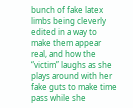bunch of fake latex limbs being cleverly edited in a way to make them appear real, and how the “victim” laughs as she plays around with her fake guts to make time pass while she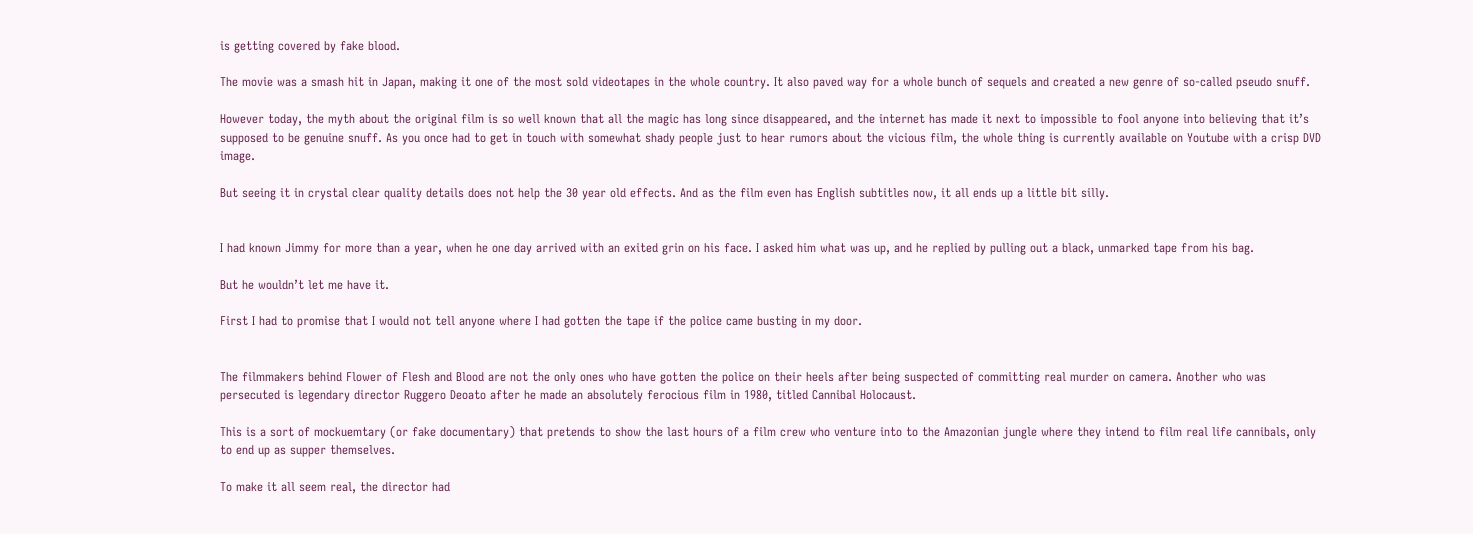is getting covered by fake blood.

The movie was a smash hit in Japan, making it one of the most sold videotapes in the whole country. It also paved way for a whole bunch of sequels and created a new genre of so-called pseudo snuff.

However today, the myth about the original film is so well known that all the magic has long since disappeared, and the internet has made it next to impossible to fool anyone into believing that it’s supposed to be genuine snuff. As you once had to get in touch with somewhat shady people just to hear rumors about the vicious film, the whole thing is currently available on Youtube with a crisp DVD image.

But seeing it in crystal clear quality details does not help the 30 year old effects. And as the film even has English subtitles now, it all ends up a little bit silly.


I had known Jimmy for more than a year, when he one day arrived with an exited grin on his face. I asked him what was up, and he replied by pulling out a black, unmarked tape from his bag.

But he wouldn’t let me have it.

First I had to promise that I would not tell anyone where I had gotten the tape if the police came busting in my door.


The filmmakers behind Flower of Flesh and Blood are not the only ones who have gotten the police on their heels after being suspected of committing real murder on camera. Another who was persecuted is legendary director Ruggero Deoato after he made an absolutely ferocious film in 1980, titled Cannibal Holocaust.

This is a sort of mockuemtary (or fake documentary) that pretends to show the last hours of a film crew who venture into to the Amazonian jungle where they intend to film real life cannibals, only to end up as supper themselves.

To make it all seem real, the director had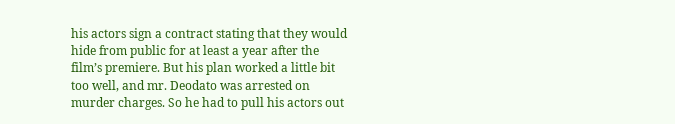his actors sign a contract stating that they would hide from public for at least a year after the film’s premiere. But his plan worked a little bit too well, and mr. Deodato was arrested on murder charges. So he had to pull his actors out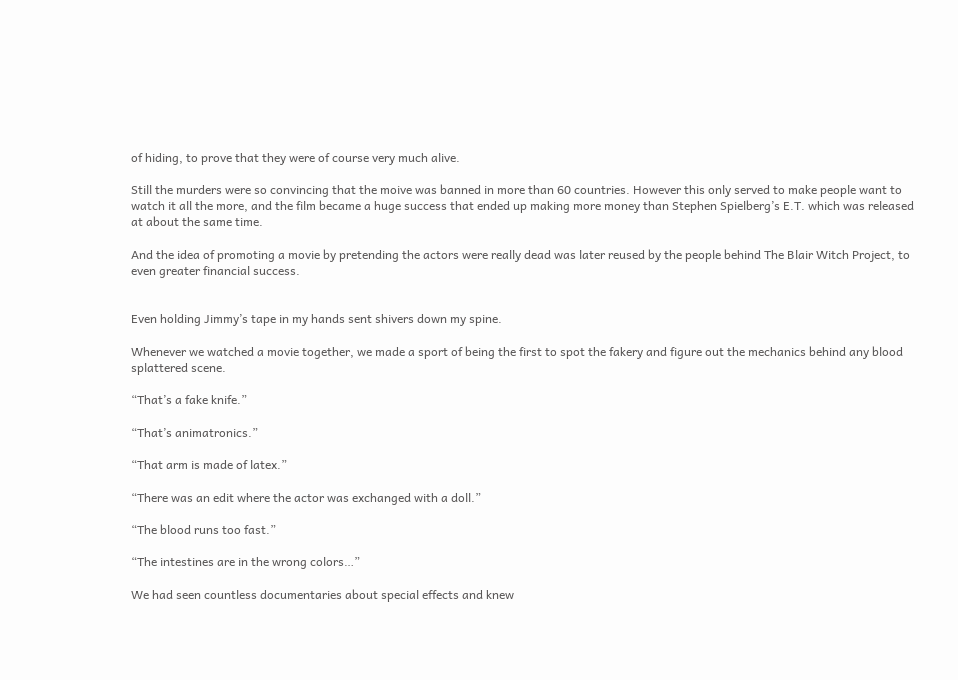of hiding, to prove that they were of course very much alive.

Still the murders were so convincing that the moive was banned in more than 60 countries. However this only served to make people want to watch it all the more, and the film became a huge success that ended up making more money than Stephen Spielberg’s E.T. which was released at about the same time.

And the idea of promoting a movie by pretending the actors were really dead was later reused by the people behind The Blair Witch Project, to even greater financial success.


Even holding Jimmy’s tape in my hands sent shivers down my spine.

Whenever we watched a movie together, we made a sport of being the first to spot the fakery and figure out the mechanics behind any blood splattered scene.

“That’s a fake knife.”

“That’s animatronics.”

“That arm is made of latex.”

“There was an edit where the actor was exchanged with a doll.”

“The blood runs too fast.”

“The intestines are in the wrong colors…”

We had seen countless documentaries about special effects and knew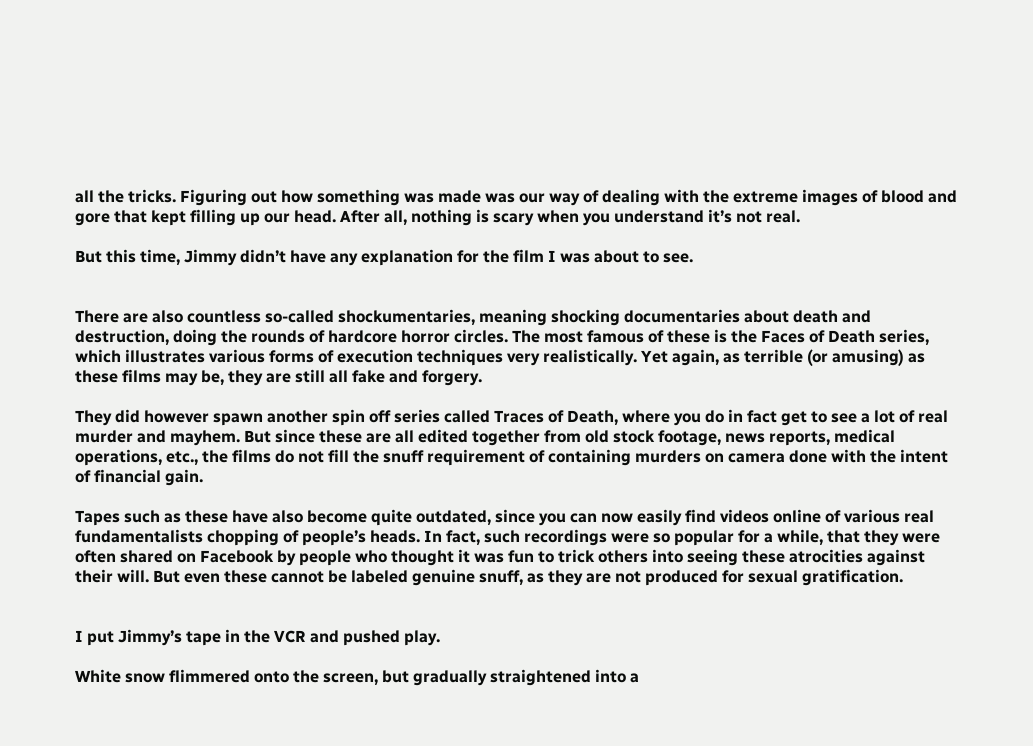all the tricks. Figuring out how something was made was our way of dealing with the extreme images of blood and gore that kept filling up our head. After all, nothing is scary when you understand it’s not real.

But this time, Jimmy didn’t have any explanation for the film I was about to see.


There are also countless so-called shockumentaries, meaning shocking documentaries about death and destruction, doing the rounds of hardcore horror circles. The most famous of these is the Faces of Death series, which illustrates various forms of execution techniques very realistically. Yet again, as terrible (or amusing) as these films may be, they are still all fake and forgery.

They did however spawn another spin off series called Traces of Death, where you do in fact get to see a lot of real murder and mayhem. But since these are all edited together from old stock footage, news reports, medical operations, etc., the films do not fill the snuff requirement of containing murders on camera done with the intent of financial gain.

Tapes such as these have also become quite outdated, since you can now easily find videos online of various real fundamentalists chopping of people’s heads. In fact, such recordings were so popular for a while, that they were often shared on Facebook by people who thought it was fun to trick others into seeing these atrocities against their will. But even these cannot be labeled genuine snuff, as they are not produced for sexual gratification.


I put Jimmy’s tape in the VCR and pushed play.

White snow flimmered onto the screen, but gradually straightened into a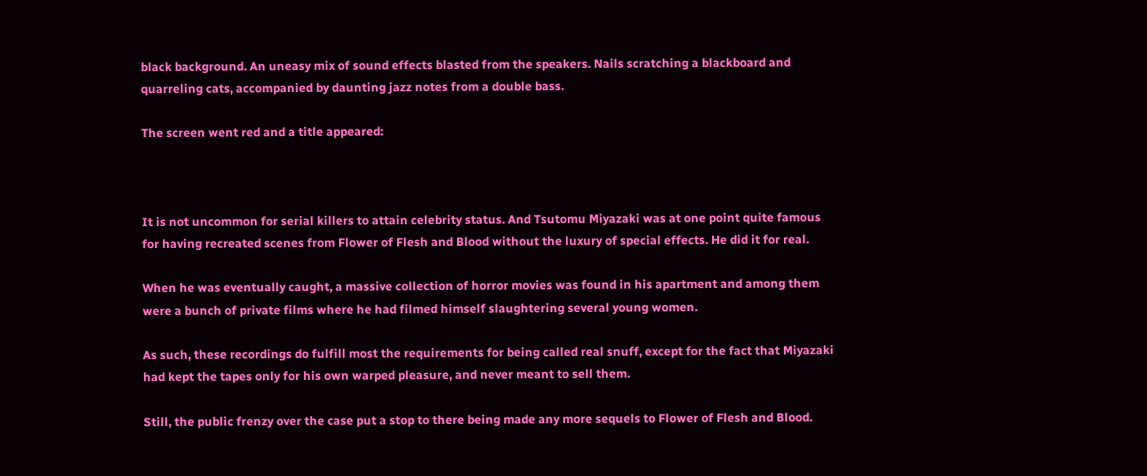black background. An uneasy mix of sound effects blasted from the speakers. Nails scratching a blackboard and quarreling cats, accompanied by daunting jazz notes from a double bass.

The screen went red and a title appeared:



It is not uncommon for serial killers to attain celebrity status. And Tsutomu Miyazaki was at one point quite famous for having recreated scenes from Flower of Flesh and Blood without the luxury of special effects. He did it for real.

When he was eventually caught, a massive collection of horror movies was found in his apartment and among them were a bunch of private films where he had filmed himself slaughtering several young women.

As such, these recordings do fulfill most the requirements for being called real snuff, except for the fact that Miyazaki had kept the tapes only for his own warped pleasure, and never meant to sell them.

Still, the public frenzy over the case put a stop to there being made any more sequels to Flower of Flesh and Blood.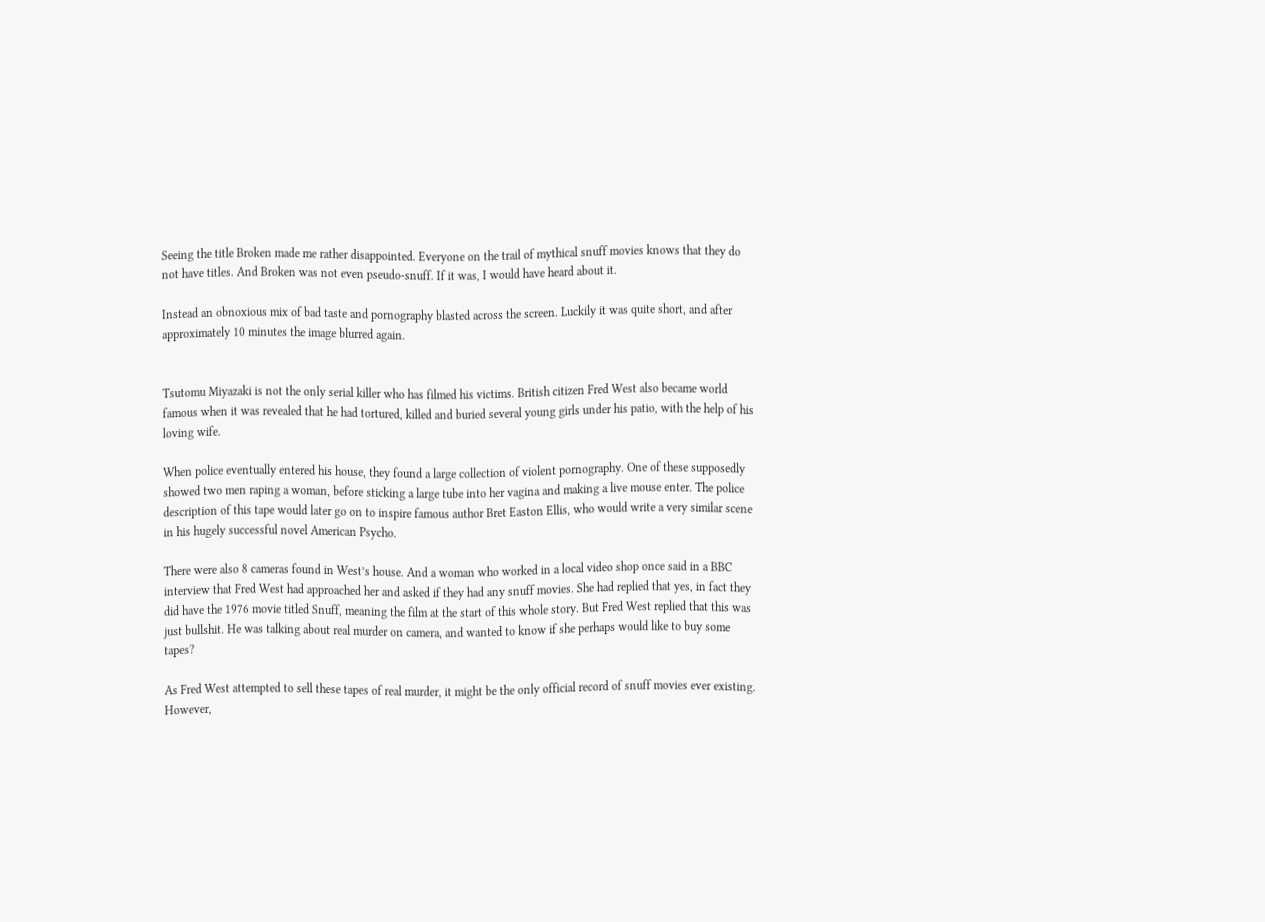Seeing the title Broken made me rather disappointed. Everyone on the trail of mythical snuff movies knows that they do not have titles. And Broken was not even pseudo-snuff. If it was, I would have heard about it.

Instead an obnoxious mix of bad taste and pornography blasted across the screen. Luckily it was quite short, and after approximately 10 minutes the image blurred again.


Tsutomu Miyazaki is not the only serial killer who has filmed his victims. British citizen Fred West also became world famous when it was revealed that he had tortured, killed and buried several young girls under his patio, with the help of his loving wife.

When police eventually entered his house, they found a large collection of violent pornography. One of these supposedly showed two men raping a woman, before sticking a large tube into her vagina and making a live mouse enter. The police description of this tape would later go on to inspire famous author Bret Easton Ellis, who would write a very similar scene in his hugely successful novel American Psycho.

There were also 8 cameras found in West’s house. And a woman who worked in a local video shop once said in a BBC interview that Fred West had approached her and asked if they had any snuff movies. She had replied that yes, in fact they did have the 1976 movie titled Snuff, meaning the film at the start of this whole story. But Fred West replied that this was just bullshit. He was talking about real murder on camera, and wanted to know if she perhaps would like to buy some tapes?

As Fred West attempted to sell these tapes of real murder, it might be the only official record of snuff movies ever existing. However,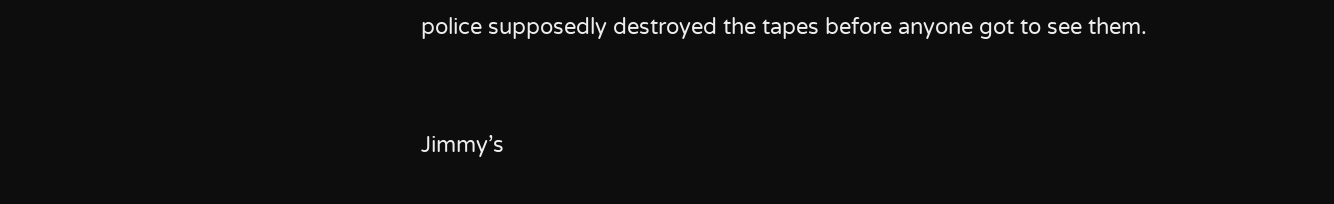police supposedly destroyed the tapes before anyone got to see them.


Jimmy’s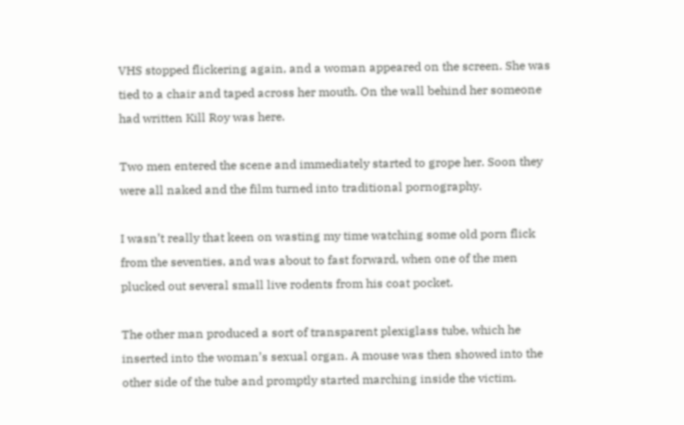VHS stopped flickering again, and a woman appeared on the screen. She was tied to a chair and taped across her mouth. On the wall behind her someone had written Kill Roy was here.

Two men entered the scene and immediately started to grope her. Soon they were all naked and the film turned into traditional pornography.

I wasn’t really that keen on wasting my time watching some old porn flick from the seventies, and was about to fast forward, when one of the men plucked out several small live rodents from his coat pocket.

The other man produced a sort of transparent plexiglass tube, which he inserted into the woman’s sexual organ. A mouse was then showed into the other side of the tube and promptly started marching inside the victim.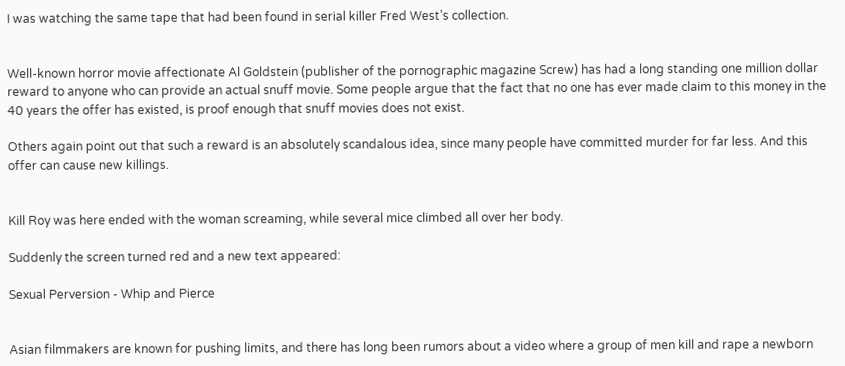I was watching the same tape that had been found in serial killer Fred West’s collection.


Well-known horror movie affectionate Al Goldstein (publisher of the pornographic magazine Screw) has had a long standing one million dollar reward to anyone who can provide an actual snuff movie. Some people argue that the fact that no one has ever made claim to this money in the 40 years the offer has existed, is proof enough that snuff movies does not exist.

Others again point out that such a reward is an absolutely scandalous idea, since many people have committed murder for far less. And this offer can cause new killings.


Kill Roy was here ended with the woman screaming, while several mice climbed all over her body.

Suddenly the screen turned red and a new text appeared:

Sexual Perversion - Whip and Pierce


Asian filmmakers are known for pushing limits, and there has long been rumors about a video where a group of men kill and rape a newborn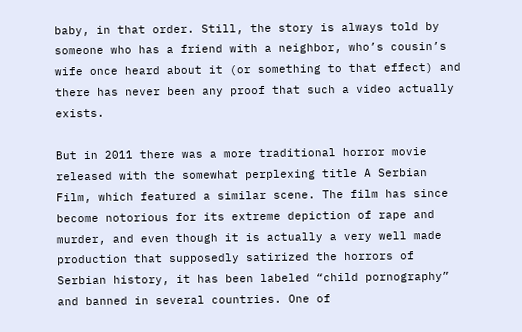baby, in that order. Still, the story is always told by someone who has a friend with a neighbor, who’s cousin’s wife once heard about it (or something to that effect) and there has never been any proof that such a video actually exists.

But in 2011 there was a more traditional horror movie released with the somewhat perplexing title A Serbian Film, which featured a similar scene. The film has since become notorious for its extreme depiction of rape and murder, and even though it is actually a very well made production that supposedly satirized the horrors of Serbian history, it has been labeled “child pornography” and banned in several countries. One of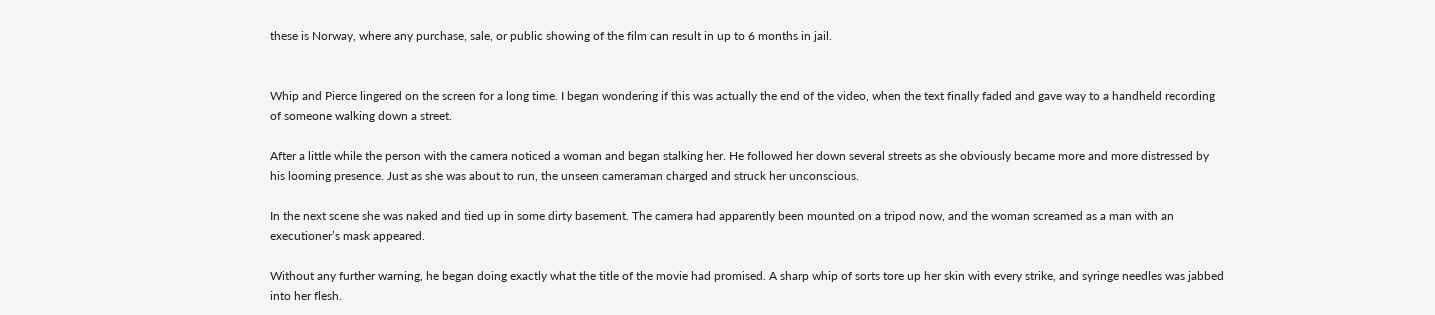these is Norway, where any purchase, sale, or public showing of the film can result in up to 6 months in jail.


Whip and Pierce lingered on the screen for a long time. I began wondering if this was actually the end of the video, when the text finally faded and gave way to a handheld recording of someone walking down a street.

After a little while the person with the camera noticed a woman and began stalking her. He followed her down several streets as she obviously became more and more distressed by his looming presence. Just as she was about to run, the unseen cameraman charged and struck her unconscious.

In the next scene she was naked and tied up in some dirty basement. The camera had apparently been mounted on a tripod now, and the woman screamed as a man with an executioner’s mask appeared.

Without any further warning, he began doing exactly what the title of the movie had promised. A sharp whip of sorts tore up her skin with every strike, and syringe needles was jabbed into her flesh.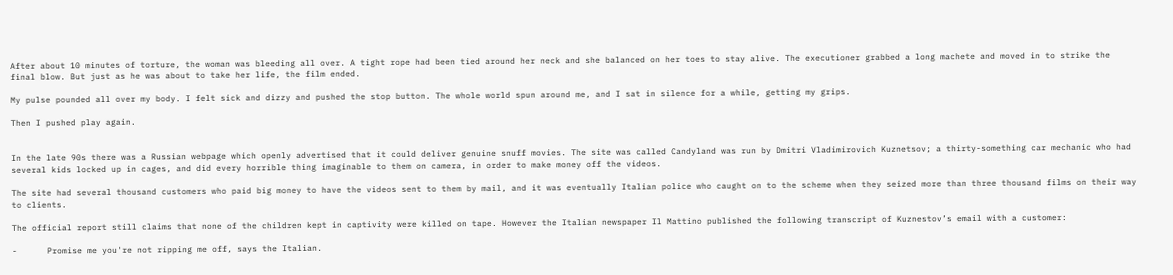After about 10 minutes of torture, the woman was bleeding all over. A tight rope had been tied around her neck and she balanced on her toes to stay alive. The executioner grabbed a long machete and moved in to strike the final blow. But just as he was about to take her life, the film ended.

My pulse pounded all over my body. I felt sick and dizzy and pushed the stop button. The whole world spun around me, and I sat in silence for a while, getting my grips.

Then I pushed play again.


In the late 90s there was a Russian webpage which openly advertised that it could deliver genuine snuff movies. The site was called Candyland was run by Dmitri Vladimirovich Kuznetsov; a thirty-something car mechanic who had several kids locked up in cages, and did every horrible thing imaginable to them on camera, in order to make money off the videos.

The site had several thousand customers who paid big money to have the videos sent to them by mail, and it was eventually Italian police who caught on to the scheme when they seized more than three thousand films on their way to clients.

The official report still claims that none of the children kept in captivity were killed on tape. However the Italian newspaper Il Mattino published the following transcript of Kuznestov’s email with a customer:

-      Promise me you're not ripping me off, says the Italian.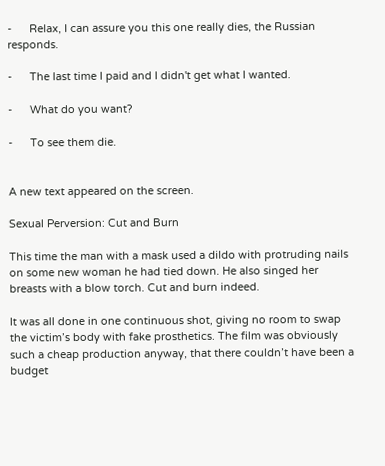-      Relax, I can assure you this one really dies, the Russian responds.

-      The last time I paid and I didn't get what I wanted.

-      What do you want?

-      To see them die.


A new text appeared on the screen.

Sexual Perversion: Cut and Burn

This time the man with a mask used a dildo with protruding nails on some new woman he had tied down. He also singed her breasts with a blow torch. Cut and burn indeed.

It was all done in one continuous shot, giving no room to swap the victim’s body with fake prosthetics. The film was obviously such a cheap production anyway, that there couldn’t have been a budget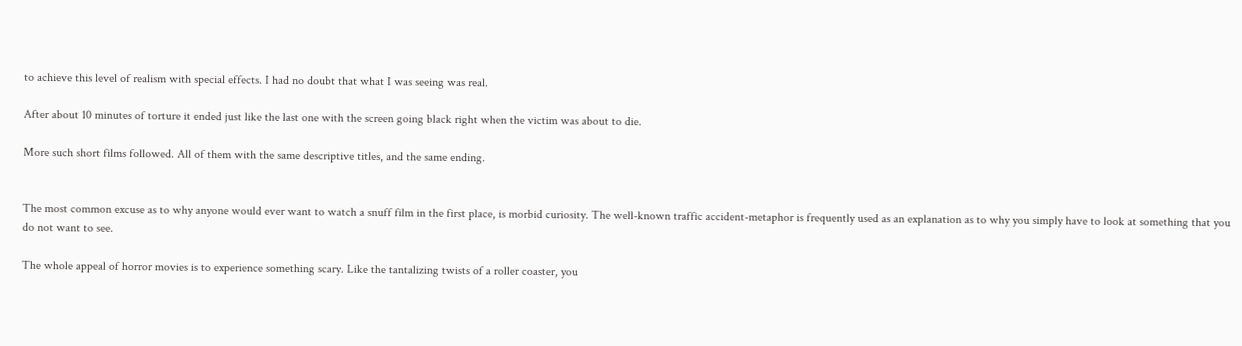to achieve this level of realism with special effects. I had no doubt that what I was seeing was real.

After about 10 minutes of torture it ended just like the last one with the screen going black right when the victim was about to die.

More such short films followed. All of them with the same descriptive titles, and the same ending.


The most common excuse as to why anyone would ever want to watch a snuff film in the first place, is morbid curiosity. The well-known traffic accident-metaphor is frequently used as an explanation as to why you simply have to look at something that you do not want to see.

The whole appeal of horror movies is to experience something scary. Like the tantalizing twists of a roller coaster, you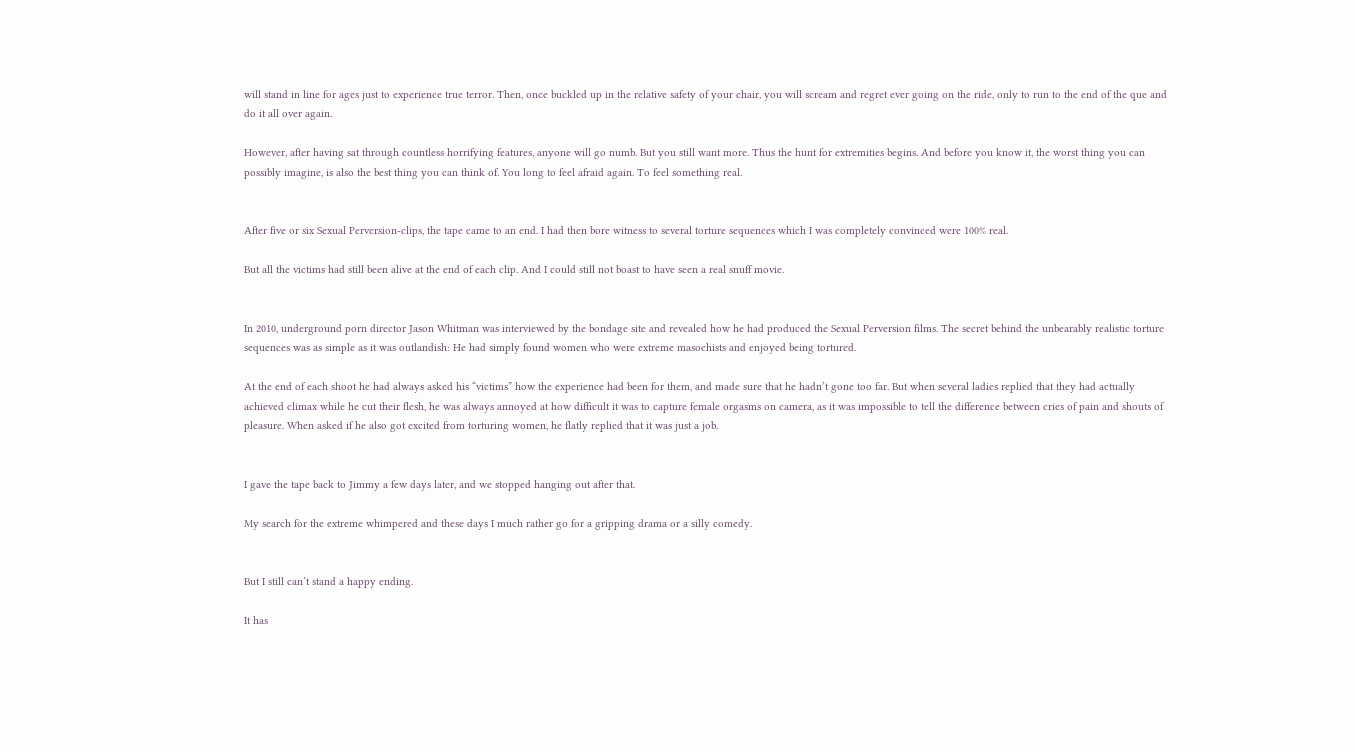will stand in line for ages just to experience true terror. Then, once buckled up in the relative safety of your chair, you will scream and regret ever going on the ride, only to run to the end of the que and do it all over again.

However, after having sat through countless horrifying features, anyone will go numb. But you still want more. Thus the hunt for extremities begins. And before you know it, the worst thing you can possibly imagine, is also the best thing you can think of. You long to feel afraid again. To feel something real.


After five or six Sexual Perversion-clips, the tape came to an end. I had then bore witness to several torture sequences which I was completely convinced were 100% real.

But all the victims had still been alive at the end of each clip. And I could still not boast to have seen a real snuff movie.


In 2010, underground porn director Jason Whitman was interviewed by the bondage site and revealed how he had produced the Sexual Perversion films. The secret behind the unbearably realistic torture sequences was as simple as it was outlandish: He had simply found women who were extreme masochists and enjoyed being tortured.

At the end of each shoot he had always asked his “victims” how the experience had been for them, and made sure that he hadn’t gone too far. But when several ladies replied that they had actually achieved climax while he cut their flesh, he was always annoyed at how difficult it was to capture female orgasms on camera, as it was impossible to tell the difference between cries of pain and shouts of pleasure. When asked if he also got excited from torturing women, he flatly replied that it was just a job.


I gave the tape back to Jimmy a few days later, and we stopped hanging out after that.

My search for the extreme whimpered and these days I much rather go for a gripping drama or a silly comedy.


But I still can’t stand a happy ending.

It has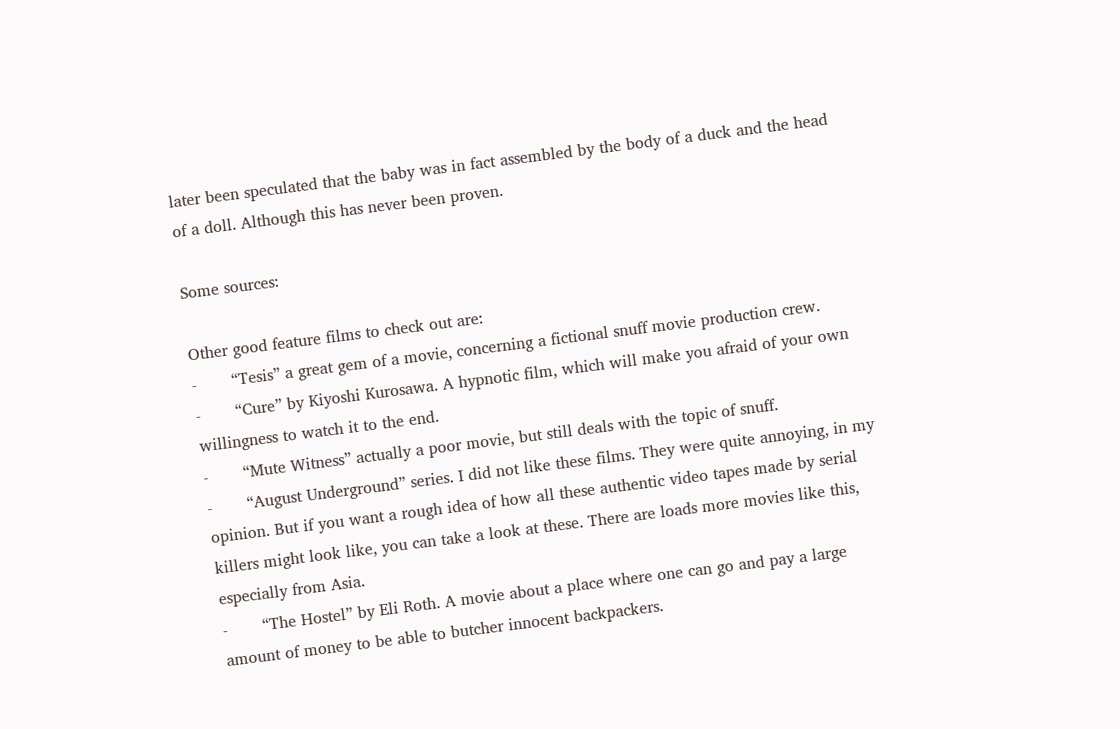later been speculated that the baby was in fact assembled by the body of a duck and the head of a doll. Although this has never been proven.

Some sources:

Other good feature films to check out are:
-       “Tesis” a great gem of a movie, concerning a fictional snuff movie production crew.
-       “Cure” by Kiyoshi Kurosawa. A hypnotic film, which will make you afraid of your own willingness to watch it to the end.
-       “Mute Witness” actually a poor movie, but still deals with the topic of snuff.
-       “August Underground” series. I did not like these films. They were quite annoying, in my opinion. But if you want a rough idea of how all these authentic video tapes made by serial killers might look like, you can take a look at these. There are loads more movies like this, especially from Asia.
-       “The Hostel” by Eli Roth. A movie about a place where one can go and pay a large amount of money to be able to butcher innocent backpackers.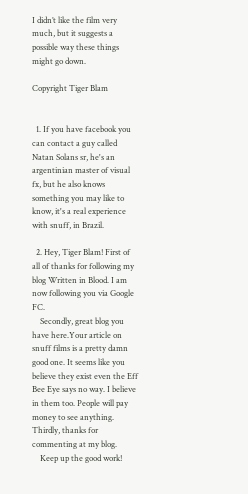I didn’t like the film very much, but it suggests a possible way these things might go down.

Copyright Tiger Blam


  1. If you have facebook you can contact a guy called Natan Solans sr, he's an argentinian master of visual fx, but he also knows something you may like to know, it's a real experience with snuff, in Brazil.

  2. Hey, Tiger Blam! First of all of thanks for following my blog Written in Blood. I am now following you via Google FC.
    Secondly, great blog you have here.Your article on snuff films is a pretty damn good one. It seems like you believe they exist even the Eff Bee Eye says no way. I believe in them too. People will pay money to see anything. Thirdly, thanks for commenting at my blog.
    Keep up the good work!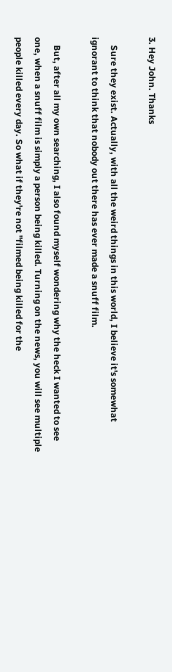3. Hey John. Thanks

    Sure they exist. Actually, with all the weird things in this world, I believe it's somewhat ignorant to think that nobody out there has ever made a snuff film.

    But, after all my own searching, I also found myself wondering why the heck I wanted to see one, when a snuff film is simply a person being killed. Turning on the news, you will see multiple people killed every day. So what if they're not "filmed being killed for the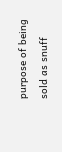purpose of being sold as snuff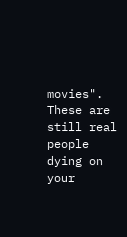movies". These are still real people dying on your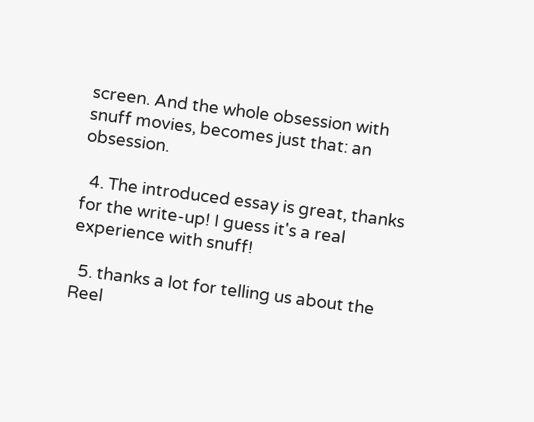screen. And the whole obsession with snuff movies, becomes just that: an obsession.

  4. The introduced essay is great, thanks for the write-up! I guess it's a real experience with snuff!

  5. thanks a lot for telling us about the Reel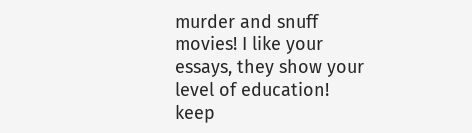murder and snuff movies! I like your essays, they show your level of education! keep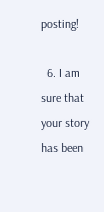posting!

  6. I am sure that your story has been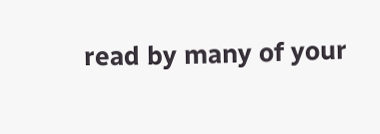read by many of your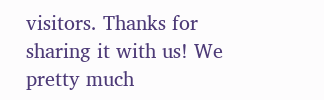visitors. Thanks for sharing it with us! We pretty much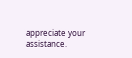appreciate your assistance.